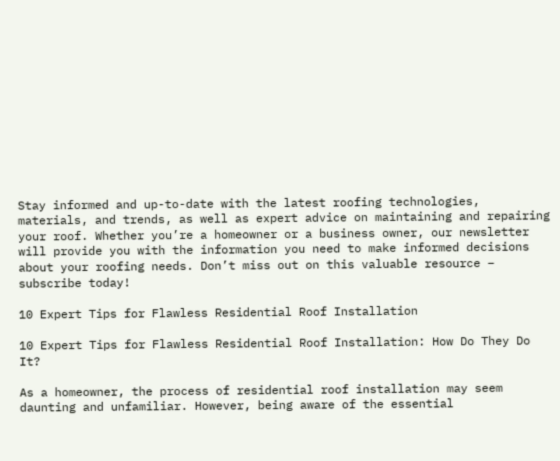Stay informed and up-to-date with the latest roofing technologies, materials, and trends, as well as expert advice on maintaining and repairing your roof. Whether you’re a homeowner or a business owner, our newsletter will provide you with the information you need to make informed decisions about your roofing needs. Don’t miss out on this valuable resource – subscribe today!

10 Expert Tips for Flawless Residential Roof Installation

10 Expert Tips for Flawless Residential Roof Installation: How Do They Do It?

As a homeowner, the process of residential roof installation may seem daunting and unfamiliar. However, being aware of the essential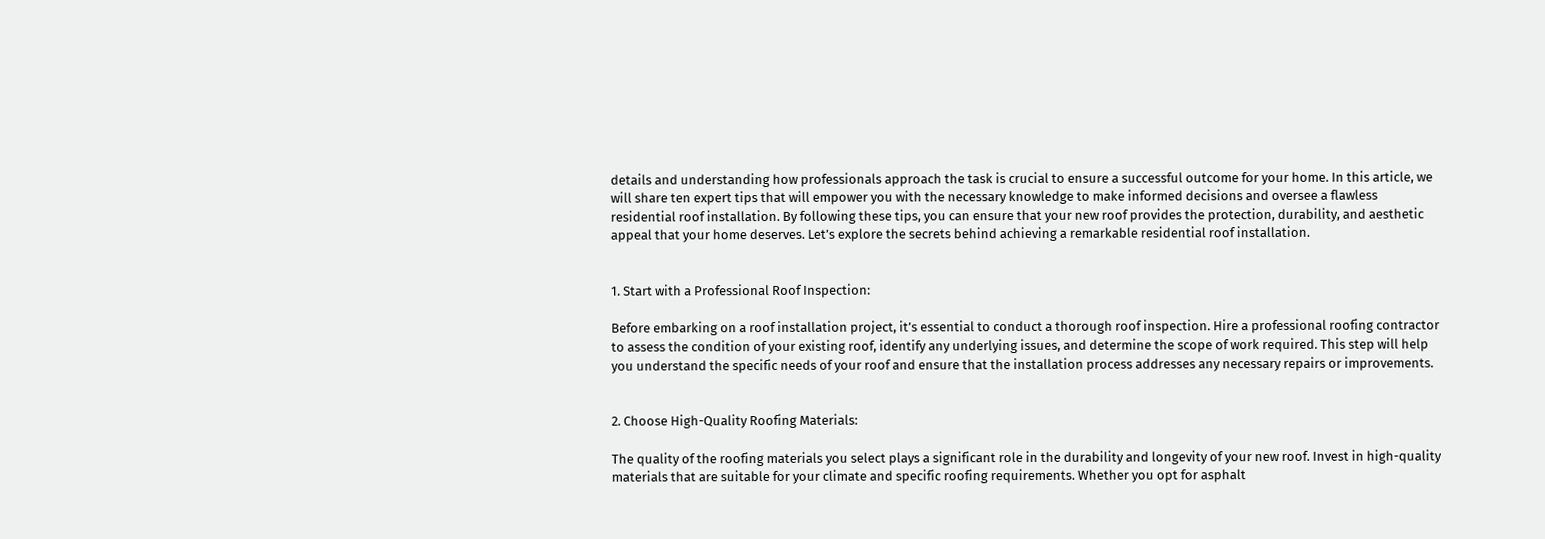details and understanding how professionals approach the task is crucial to ensure a successful outcome for your home. In this article, we will share ten expert tips that will empower you with the necessary knowledge to make informed decisions and oversee a flawless residential roof installation. By following these tips, you can ensure that your new roof provides the protection, durability, and aesthetic appeal that your home deserves. Let’s explore the secrets behind achieving a remarkable residential roof installation.


1. Start with a Professional Roof Inspection:

Before embarking on a roof installation project, it’s essential to conduct a thorough roof inspection. Hire a professional roofing contractor to assess the condition of your existing roof, identify any underlying issues, and determine the scope of work required. This step will help you understand the specific needs of your roof and ensure that the installation process addresses any necessary repairs or improvements.


2. Choose High-Quality Roofing Materials:

The quality of the roofing materials you select plays a significant role in the durability and longevity of your new roof. Invest in high-quality materials that are suitable for your climate and specific roofing requirements. Whether you opt for asphalt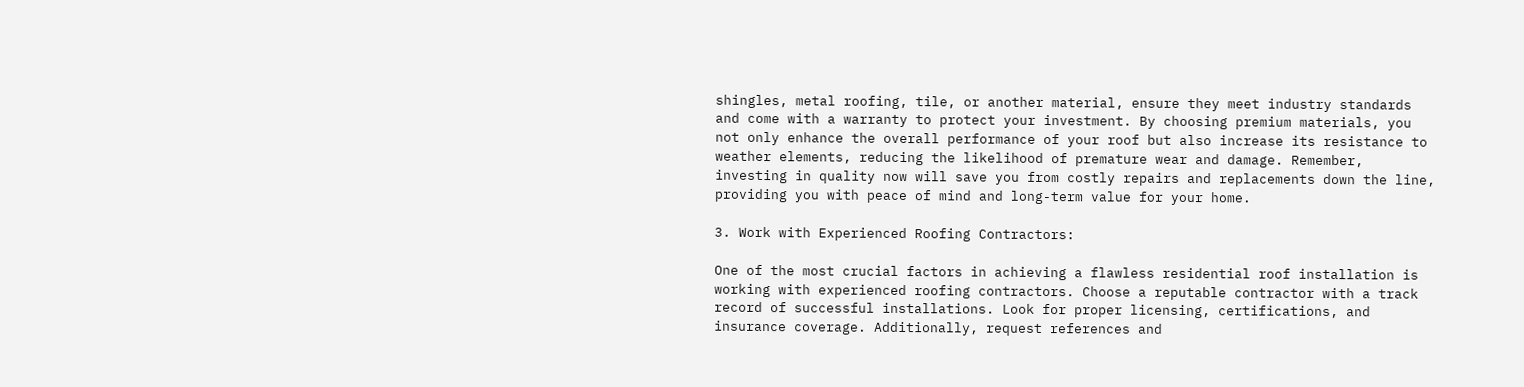shingles, metal roofing, tile, or another material, ensure they meet industry standards and come with a warranty to protect your investment. By choosing premium materials, you not only enhance the overall performance of your roof but also increase its resistance to weather elements, reducing the likelihood of premature wear and damage. Remember, investing in quality now will save you from costly repairs and replacements down the line, providing you with peace of mind and long-term value for your home.

3. Work with Experienced Roofing Contractors:

One of the most crucial factors in achieving a flawless residential roof installation is working with experienced roofing contractors. Choose a reputable contractor with a track record of successful installations. Look for proper licensing, certifications, and insurance coverage. Additionally, request references and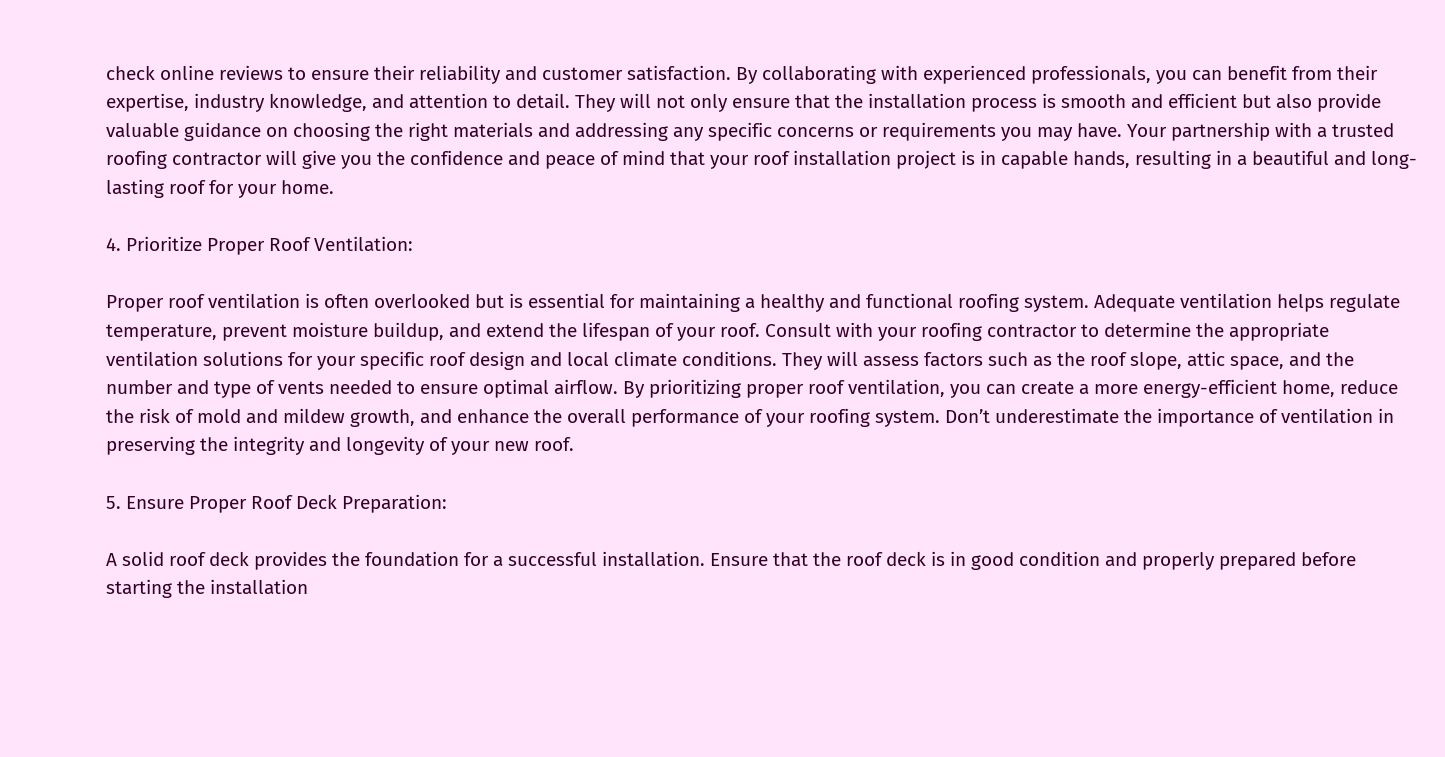check online reviews to ensure their reliability and customer satisfaction. By collaborating with experienced professionals, you can benefit from their expertise, industry knowledge, and attention to detail. They will not only ensure that the installation process is smooth and efficient but also provide valuable guidance on choosing the right materials and addressing any specific concerns or requirements you may have. Your partnership with a trusted roofing contractor will give you the confidence and peace of mind that your roof installation project is in capable hands, resulting in a beautiful and long-lasting roof for your home.

4. Prioritize Proper Roof Ventilation:

Proper roof ventilation is often overlooked but is essential for maintaining a healthy and functional roofing system. Adequate ventilation helps regulate temperature, prevent moisture buildup, and extend the lifespan of your roof. Consult with your roofing contractor to determine the appropriate ventilation solutions for your specific roof design and local climate conditions. They will assess factors such as the roof slope, attic space, and the number and type of vents needed to ensure optimal airflow. By prioritizing proper roof ventilation, you can create a more energy-efficient home, reduce the risk of mold and mildew growth, and enhance the overall performance of your roofing system. Don’t underestimate the importance of ventilation in preserving the integrity and longevity of your new roof.

5. Ensure Proper Roof Deck Preparation:

A solid roof deck provides the foundation for a successful installation. Ensure that the roof deck is in good condition and properly prepared before starting the installation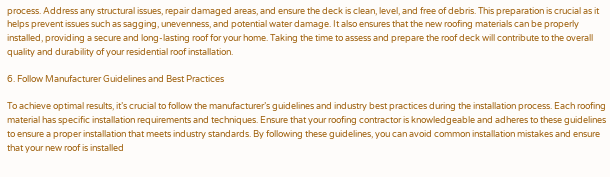process. Address any structural issues, repair damaged areas, and ensure the deck is clean, level, and free of debris. This preparation is crucial as it helps prevent issues such as sagging, unevenness, and potential water damage. It also ensures that the new roofing materials can be properly installed, providing a secure and long-lasting roof for your home. Taking the time to assess and prepare the roof deck will contribute to the overall quality and durability of your residential roof installation.

6. Follow Manufacturer Guidelines and Best Practices

To achieve optimal results, it’s crucial to follow the manufacturer’s guidelines and industry best practices during the installation process. Each roofing material has specific installation requirements and techniques. Ensure that your roofing contractor is knowledgeable and adheres to these guidelines to ensure a proper installation that meets industry standards. By following these guidelines, you can avoid common installation mistakes and ensure that your new roof is installed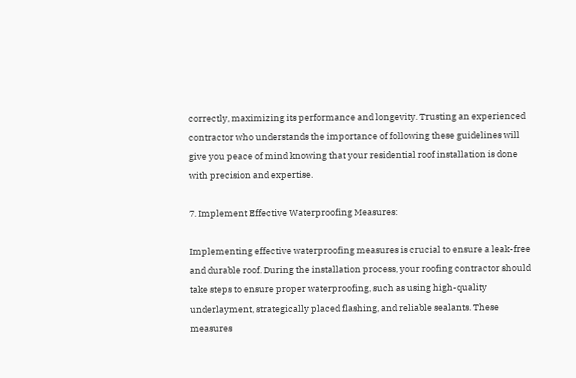correctly, maximizing its performance and longevity. Trusting an experienced contractor who understands the importance of following these guidelines will give you peace of mind knowing that your residential roof installation is done with precision and expertise.

7. Implement Effective Waterproofing Measures:

Implementing effective waterproofing measures is crucial to ensure a leak-free and durable roof. During the installation process, your roofing contractor should take steps to ensure proper waterproofing, such as using high-quality underlayment, strategically placed flashing, and reliable sealants. These measures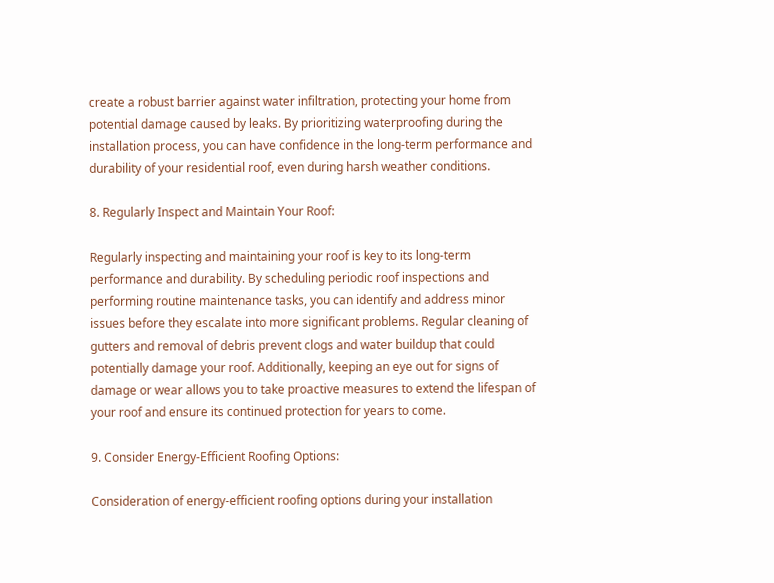create a robust barrier against water infiltration, protecting your home from potential damage caused by leaks. By prioritizing waterproofing during the installation process, you can have confidence in the long-term performance and durability of your residential roof, even during harsh weather conditions.

8. Regularly Inspect and Maintain Your Roof:

Regularly inspecting and maintaining your roof is key to its long-term performance and durability. By scheduling periodic roof inspections and performing routine maintenance tasks, you can identify and address minor issues before they escalate into more significant problems. Regular cleaning of gutters and removal of debris prevent clogs and water buildup that could potentially damage your roof. Additionally, keeping an eye out for signs of damage or wear allows you to take proactive measures to extend the lifespan of your roof and ensure its continued protection for years to come.

9. Consider Energy-Efficient Roofing Options:

Consideration of energy-efficient roofing options during your installation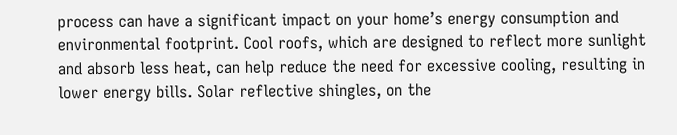process can have a significant impact on your home’s energy consumption and environmental footprint. Cool roofs, which are designed to reflect more sunlight and absorb less heat, can help reduce the need for excessive cooling, resulting in lower energy bills. Solar reflective shingles, on the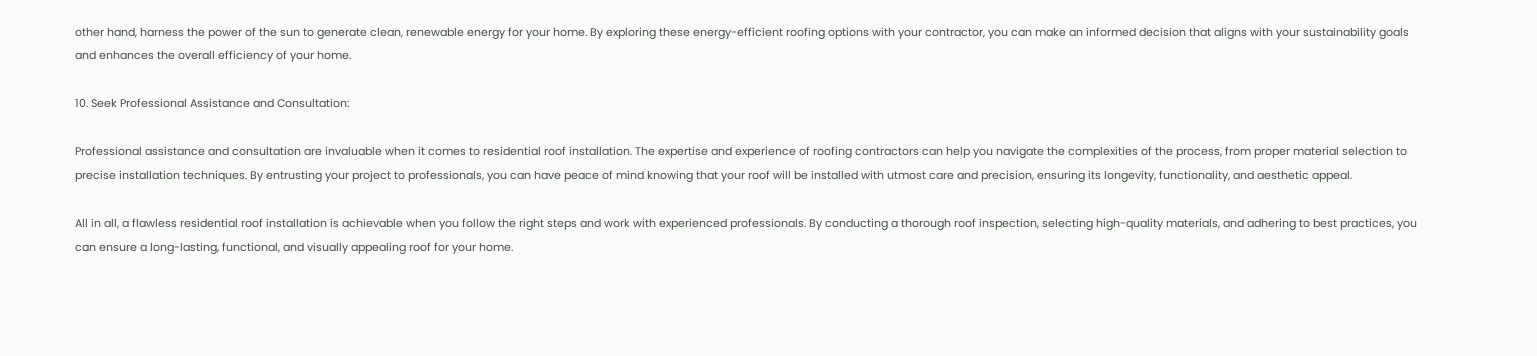other hand, harness the power of the sun to generate clean, renewable energy for your home. By exploring these energy-efficient roofing options with your contractor, you can make an informed decision that aligns with your sustainability goals and enhances the overall efficiency of your home.

10. Seek Professional Assistance and Consultation:

Professional assistance and consultation are invaluable when it comes to residential roof installation. The expertise and experience of roofing contractors can help you navigate the complexities of the process, from proper material selection to precise installation techniques. By entrusting your project to professionals, you can have peace of mind knowing that your roof will be installed with utmost care and precision, ensuring its longevity, functionality, and aesthetic appeal.

All in all, a flawless residential roof installation is achievable when you follow the right steps and work with experienced professionals. By conducting a thorough roof inspection, selecting high-quality materials, and adhering to best practices, you can ensure a long-lasting, functional, and visually appealing roof for your home.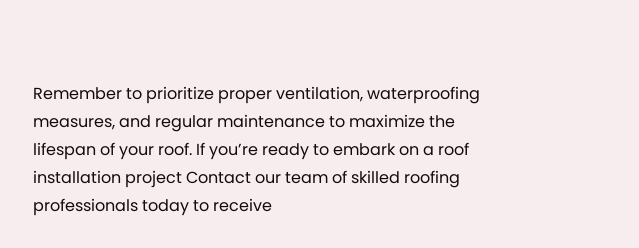Remember to prioritize proper ventilation, waterproofing measures, and regular maintenance to maximize the lifespan of your roof. If you’re ready to embark on a roof installation project Contact our team of skilled roofing professionals today to receive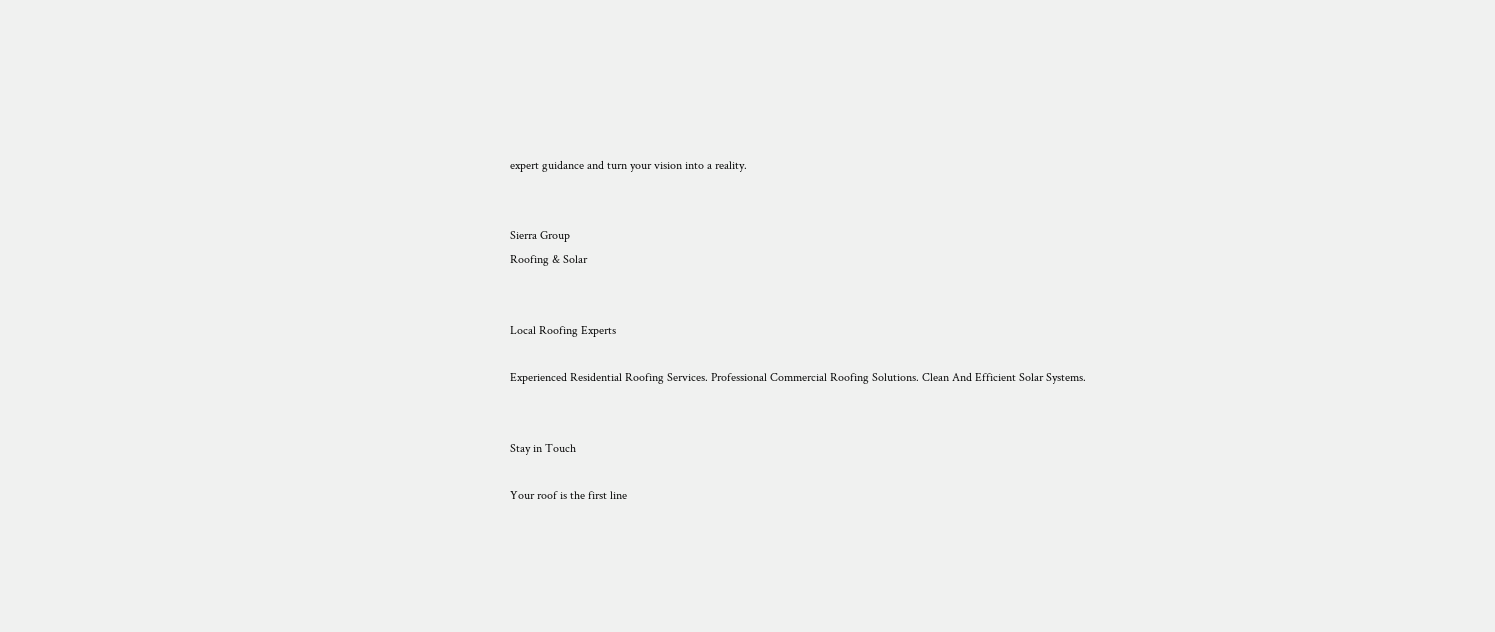expert guidance and turn your vision into a reality.


Sierra Group
Roofing & Solar


Local Roofing Experts

Experienced Residential Roofing Services. Professional Commercial Roofing Solutions. Clean And Efficient Solar Systems.


Stay in Touch

Your roof is the first line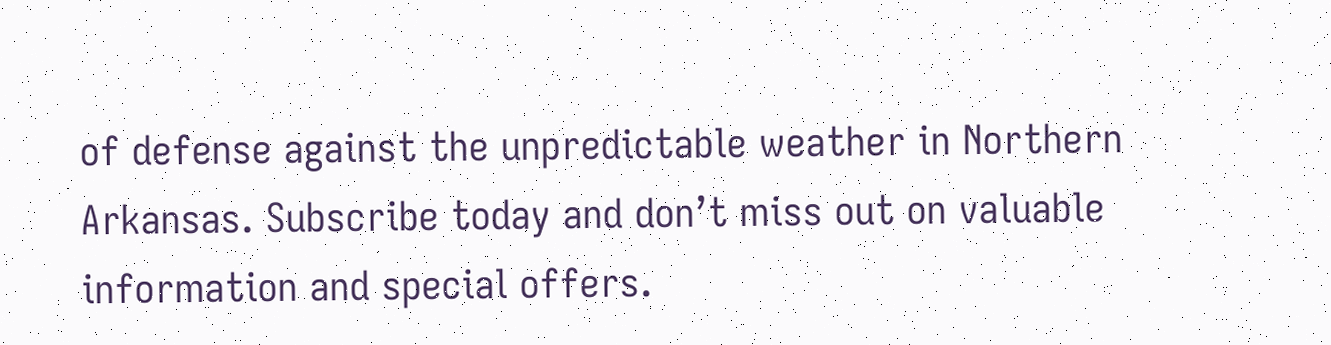of defense against the unpredictable weather in Northern Arkansas. Subscribe today and don’t miss out on valuable information and special offers.